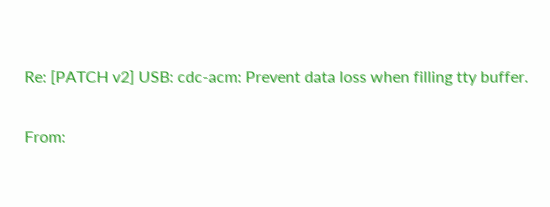Re: [PATCH v2] USB: cdc-acm: Prevent data loss when filling tty buffer.

From: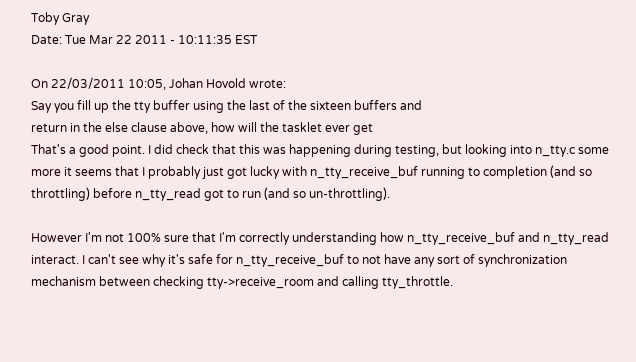Toby Gray
Date: Tue Mar 22 2011 - 10:11:35 EST

On 22/03/2011 10:05, Johan Hovold wrote:
Say you fill up the tty buffer using the last of the sixteen buffers and
return in the else clause above, how will the tasklet ever get
That's a good point. I did check that this was happening during testing, but looking into n_tty.c some more it seems that I probably just got lucky with n_tty_receive_buf running to completion (and so throttling) before n_tty_read got to run (and so un-throttling).

However I'm not 100% sure that I'm correctly understanding how n_tty_receive_buf and n_tty_read interact. I can't see why it's safe for n_tty_receive_buf to not have any sort of synchronization mechanism between checking tty->receive_room and calling tty_throttle.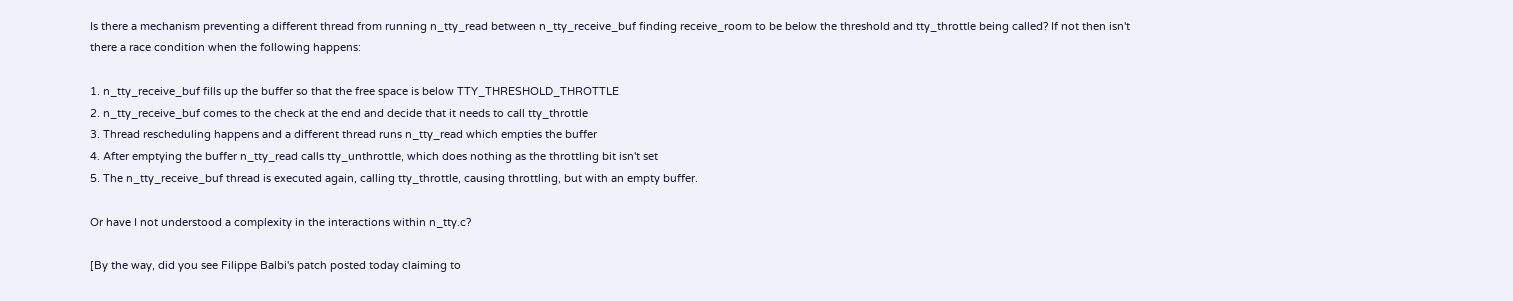Is there a mechanism preventing a different thread from running n_tty_read between n_tty_receive_buf finding receive_room to be below the threshold and tty_throttle being called? If not then isn't there a race condition when the following happens:

1. n_tty_receive_buf fills up the buffer so that the free space is below TTY_THRESHOLD_THROTTLE
2. n_tty_receive_buf comes to the check at the end and decide that it needs to call tty_throttle
3. Thread rescheduling happens and a different thread runs n_tty_read which empties the buffer
4. After emptying the buffer n_tty_read calls tty_unthrottle, which does nothing as the throttling bit isn't set
5. The n_tty_receive_buf thread is executed again, calling tty_throttle, causing throttling, but with an empty buffer.

Or have I not understood a complexity in the interactions within n_tty.c?

[By the way, did you see Filippe Balbi's patch posted today claiming to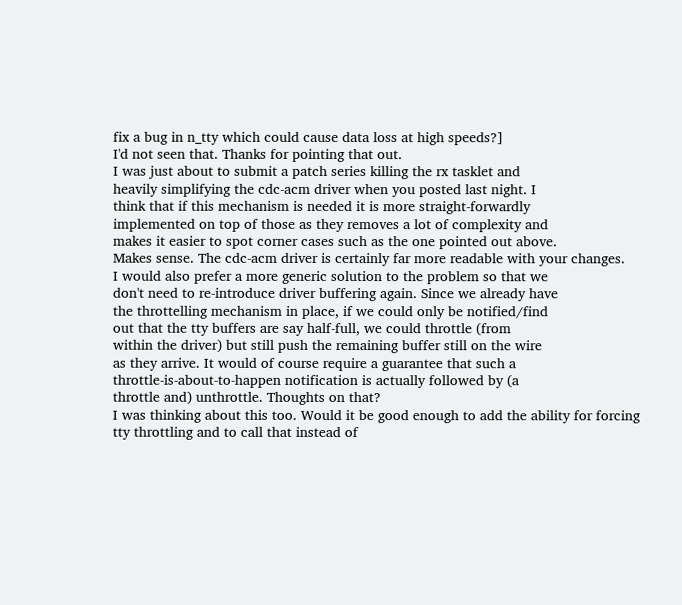fix a bug in n_tty which could cause data loss at high speeds?]
I'd not seen that. Thanks for pointing that out.
I was just about to submit a patch series killing the rx tasklet and
heavily simplifying the cdc-acm driver when you posted last night. I
think that if this mechanism is needed it is more straight-forwardly
implemented on top of those as they removes a lot of complexity and
makes it easier to spot corner cases such as the one pointed out above.
Makes sense. The cdc-acm driver is certainly far more readable with your changes.
I would also prefer a more generic solution to the problem so that we
don't need to re-introduce driver buffering again. Since we already have
the throttelling mechanism in place, if we could only be notified/find
out that the tty buffers are say half-full, we could throttle (from
within the driver) but still push the remaining buffer still on the wire
as they arrive. It would of course require a guarantee that such a
throttle-is-about-to-happen notification is actually followed by (a
throttle and) unthrottle. Thoughts on that?
I was thinking about this too. Would it be good enough to add the ability for forcing tty throttling and to call that instead of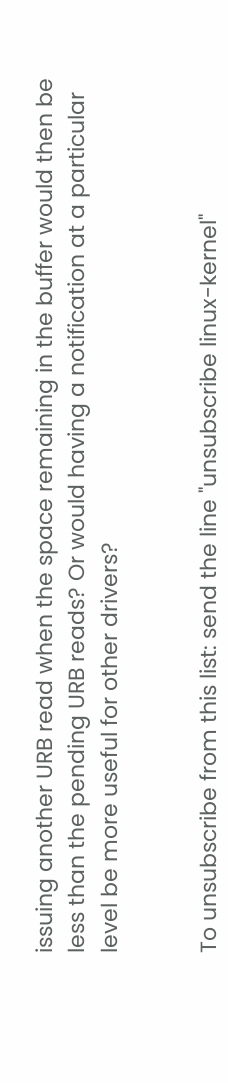issuing another URB read when the space remaining in the buffer would then be less than the pending URB reads? Or would having a notification at a particular level be more useful for other drivers?


To unsubscribe from this list: send the line "unsubscribe linux-kernel"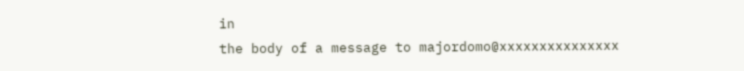in
the body of a message to majordomo@xxxxxxxxxxxxxxx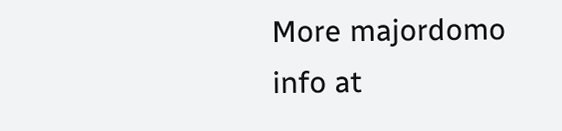More majordomo info at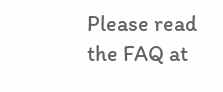Please read the FAQ at